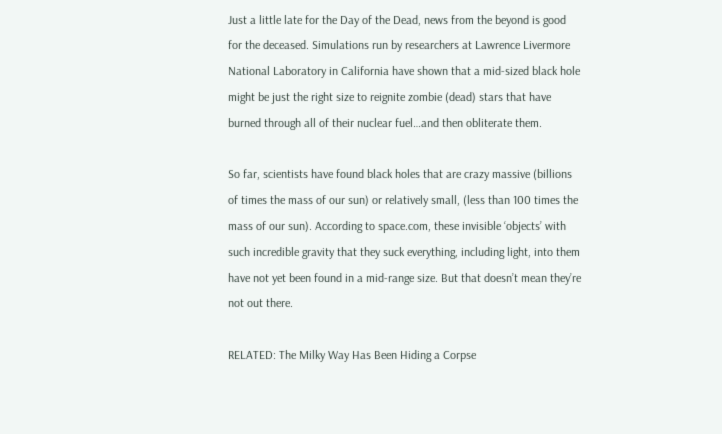Just a little late for the Day of the Dead, news from the beyond is good for the deceased. Simulations run by researchers at Lawrence Livermore National Laboratory in California have shown that a mid-sized black hole might be just the right size to reignite zombie (dead) stars that have burned through all of their nuclear fuel…and then obliterate them.

So far, scientists have found black holes that are crazy massive (billions of times the mass of our sun) or relatively small, (less than 100 times the mass of our sun). According to space.com, these invisible ‘objects’ with such incredible gravity that they suck everything, including light, into them have not yet been found in a mid-range size. But that doesn’t mean they’re not out there.

RELATED: The Milky Way Has Been Hiding a Corpse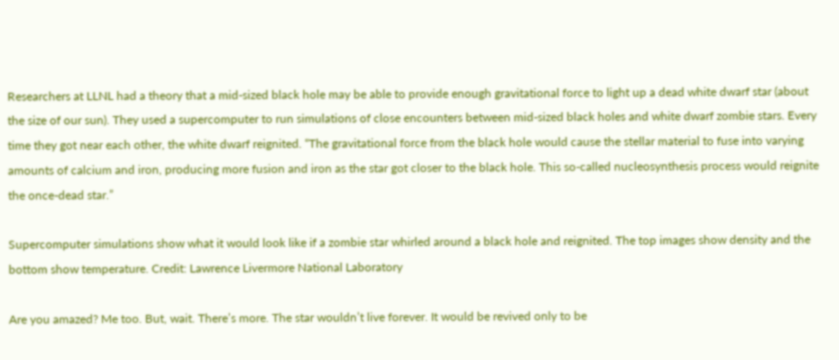Researchers at LLNL had a theory that a mid-sized black hole may be able to provide enough gravitational force to light up a dead white dwarf star (about the size of our sun). They used a supercomputer to run simulations of close encounters between mid-sized black holes and white dwarf zombie stars. Every time they got near each other, the white dwarf reignited. “The gravitational force from the black hole would cause the stellar material to fuse into varying amounts of calcium and iron, producing more fusion and iron as the star got closer to the black hole. This so-called nucleosynthesis process would reignite the once-dead star.”

Supercomputer simulations show what it would look like if a zombie star whirled around a black hole and reignited. The top images show density and the bottom show temperature. Credit: Lawrence Livermore National Laboratory

Are you amazed? Me too. But, wait. There’s more. The star wouldn’t live forever. It would be revived only to be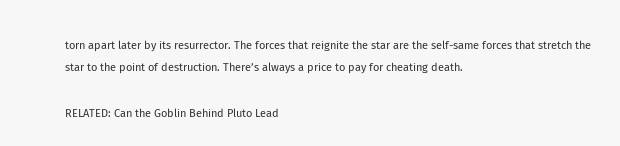torn apart later by its resurrector. The forces that reignite the star are the self-same forces that stretch the star to the point of destruction. There’s always a price to pay for cheating death.

RELATED: Can the Goblin Behind Pluto Lead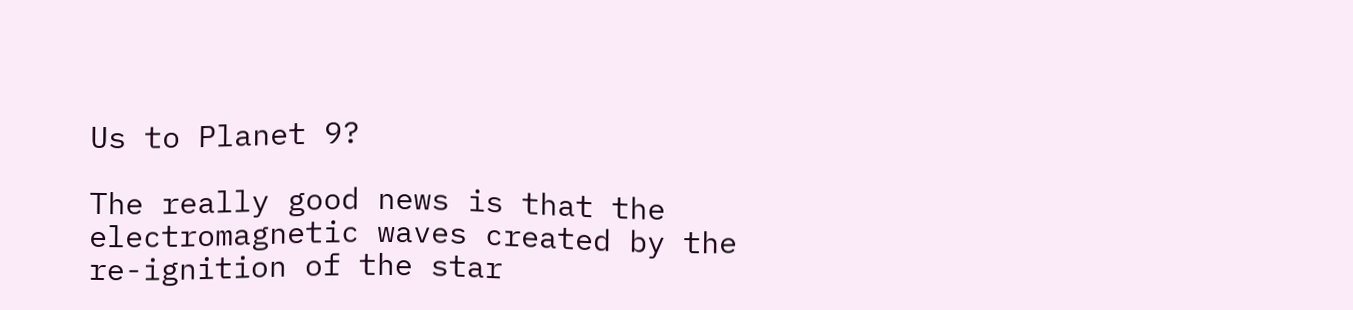Us to Planet 9?

The really good news is that the electromagnetic waves created by the re-ignition of the star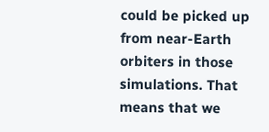could be picked up from near-Earth orbiters in those simulations. That means that we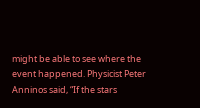might be able to see where the event happened. Physicist Peter Anninos said, “If the stars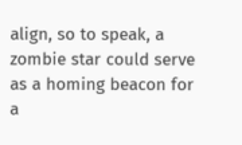align, so to speak, a zombie star could serve as a homing beacon for a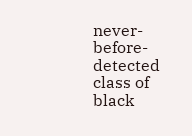never-before-detected class of black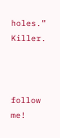holes.” Killer.



follow me!